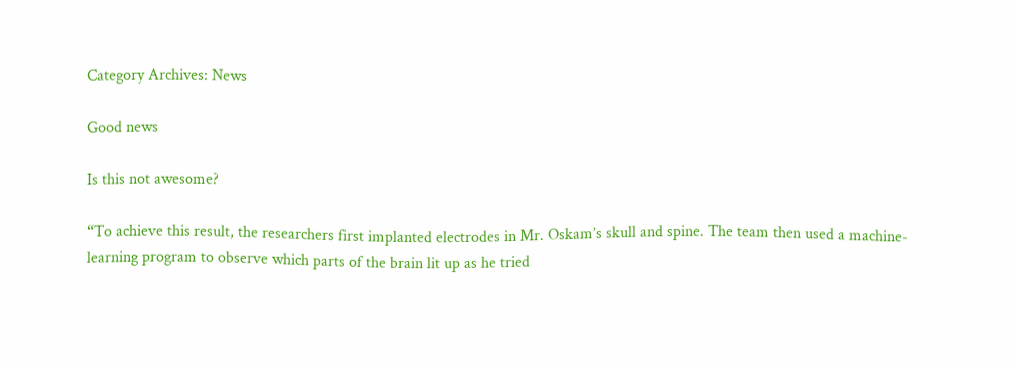Category Archives: News

Good news

Is this not awesome?

“To achieve this result, the researchers first implanted electrodes in Mr. Oskam’s skull and spine. The team then used a machine-learning program to observe which parts of the brain lit up as he tried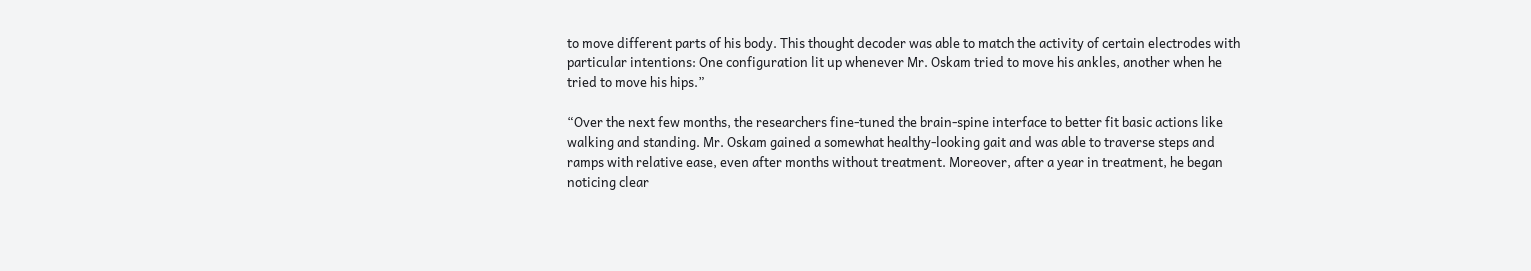to move different parts of his body. This thought decoder was able to match the activity of certain electrodes with particular intentions: One configuration lit up whenever Mr. Oskam tried to move his ankles, another when he tried to move his hips.”

“Over the next few months, the researchers fine-tuned the brain-spine interface to better fit basic actions like walking and standing. Mr. Oskam gained a somewhat healthy-looking gait and was able to traverse steps and ramps with relative ease, even after months without treatment. Moreover, after a year in treatment, he began noticing clear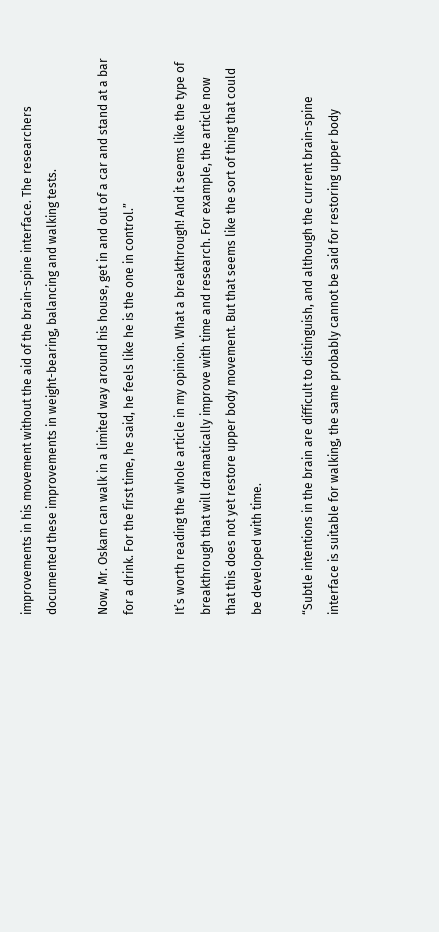improvements in his movement without the aid of the brain-spine interface. The researchers documented these improvements in weight-bearing, balancing and walking tests.

Now, Mr. Oskam can walk in a limited way around his house, get in and out of a car and stand at a bar for a drink. For the first time, he said, he feels like he is the one in control.”

It’s worth reading the whole article in my opinion. What a breakthrough! And it seems like the type of breakthrough that will dramatically improve with time and research. For example, the article now that this does not yet restore upper body movement. But that seems like the sort of thing that could be developed with time.

“Subtle intentions in the brain are difficult to distinguish, and although the current brain-spine interface is suitable for walking, the same probably cannot be said for restoring upper body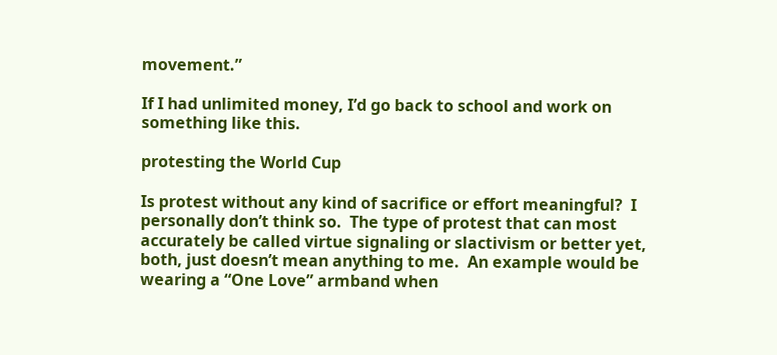movement.”

If I had unlimited money, I’d go back to school and work on something like this.

protesting the World Cup

Is protest without any kind of sacrifice or effort meaningful?  I personally don’t think so.  The type of protest that can most accurately be called virtue signaling or slactivism or better yet, both, just doesn’t mean anything to me.  An example would be wearing a “One Love” armband when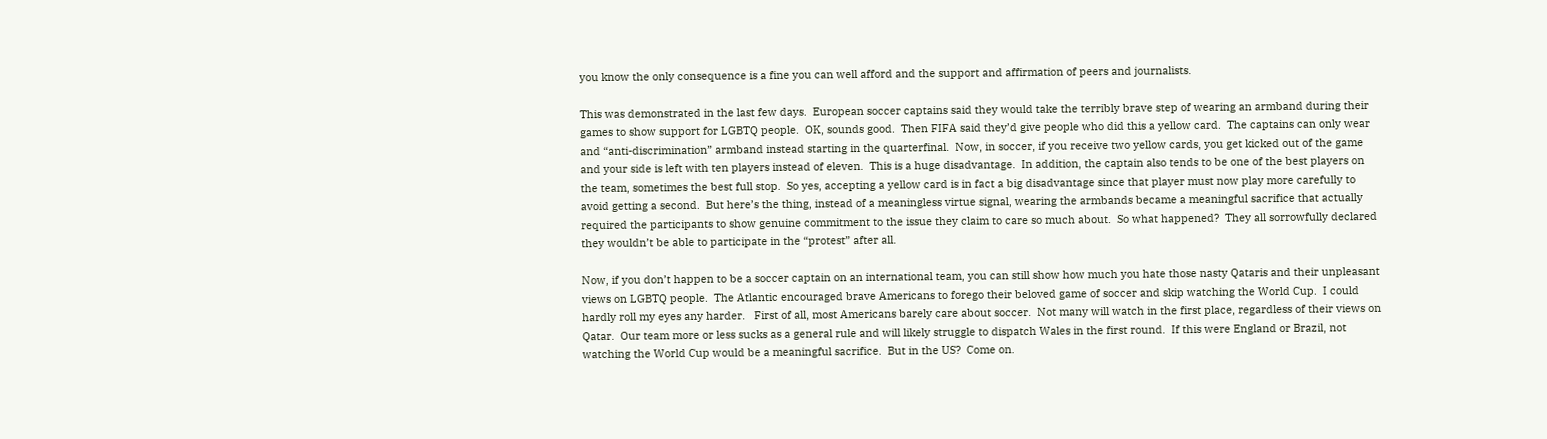you know the only consequence is a fine you can well afford and the support and affirmation of peers and journalists.

This was demonstrated in the last few days.  European soccer captains said they would take the terribly brave step of wearing an armband during their games to show support for LGBTQ people.  OK, sounds good.  Then FIFA said they’d give people who did this a yellow card.  The captains can only wear and “anti-discrimination” armband instead starting in the quarterfinal.  Now, in soccer, if you receive two yellow cards, you get kicked out of the game and your side is left with ten players instead of eleven.  This is a huge disadvantage.  In addition, the captain also tends to be one of the best players on the team, sometimes the best full stop.  So yes, accepting a yellow card is in fact a big disadvantage since that player must now play more carefully to avoid getting a second.  But here’s the thing, instead of a meaningless virtue signal, wearing the armbands became a meaningful sacrifice that actually required the participants to show genuine commitment to the issue they claim to care so much about.  So what happened?  They all sorrowfully declared they wouldn’t be able to participate in the “protest” after all.

Now, if you don’t happen to be a soccer captain on an international team, you can still show how much you hate those nasty Qataris and their unpleasant views on LGBTQ people.  The Atlantic encouraged brave Americans to forego their beloved game of soccer and skip watching the World Cup.  I could hardly roll my eyes any harder.   First of all, most Americans barely care about soccer.  Not many will watch in the first place, regardless of their views on Qatar.  Our team more or less sucks as a general rule and will likely struggle to dispatch Wales in the first round.  If this were England or Brazil, not watching the World Cup would be a meaningful sacrifice.  But in the US?  Come on.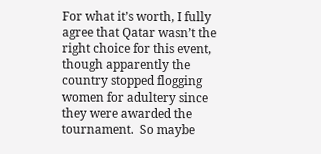For what it’s worth, I fully agree that Qatar wasn’t the right choice for this event, though apparently the country stopped flogging women for adultery since they were awarded the tournament.  So maybe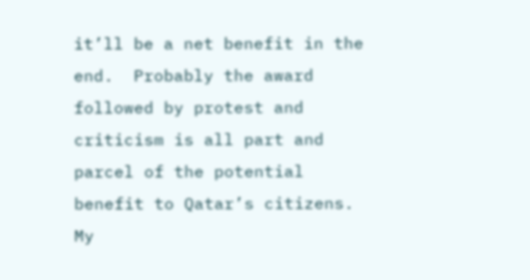it’ll be a net benefit in the end.  Probably the award followed by protest and criticism is all part and parcel of the potential benefit to Qatar’s citizens.  My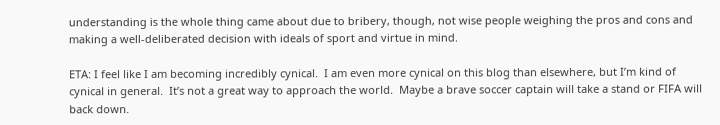understanding is the whole thing came about due to bribery, though, not wise people weighing the pros and cons and making a well-deliberated decision with ideals of sport and virtue in mind.

ETA: I feel like I am becoming incredibly cynical.  I am even more cynical on this blog than elsewhere, but I’m kind of cynical in general.  It’s not a great way to approach the world.  Maybe a brave soccer captain will take a stand or FIFA will back down.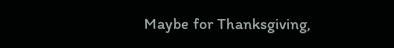Maybe for Thanksgiving,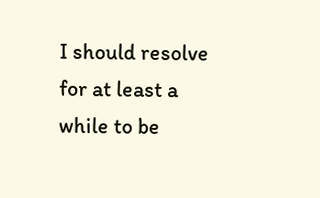I should resolve for at least a while to be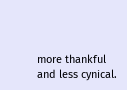more thankful and less cynical.